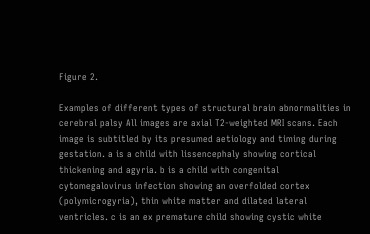Figure 2.

Examples of different types of structural brain abnormalities in cerebral palsy All images are axial T2-weighted MRI scans. Each image is subtitled by its presumed aetiology and timing during gestation. a is a child with lissencephaly showing cortical thickening and agyria. b is a child with congenital cytomegalovirus infection showing an overfolded cortex (polymicrogyria), thin white matter and dilated lateral ventricles. c is an ex premature child showing cystic white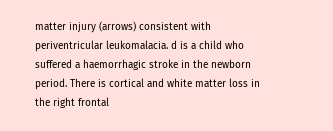matter injury (arrows) consistent with periventricular leukomalacia. d is a child who suffered a haemorrhagic stroke in the newborn period. There is cortical and white matter loss in the right frontal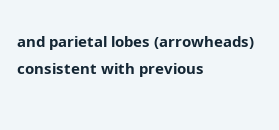and parietal lobes (arrowheads) consistent with previous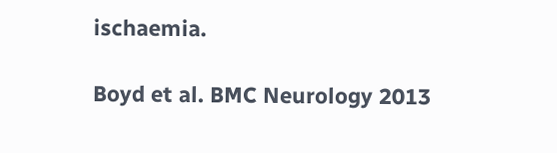ischaemia.

Boyd et al. BMC Neurology 2013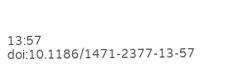13:57   doi:10.1186/1471-2377-13-57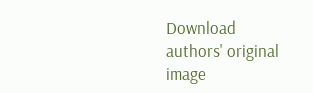Download authors' original image